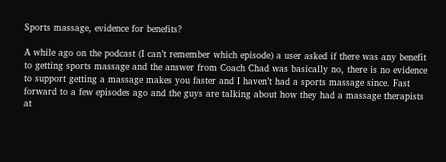Sports massage, evidence for benefits?

A while ago on the podcast (I can’t remember which episode) a user asked if there was any benefit to getting sports massage and the answer from Coach Chad was basically no, there is no evidence to support getting a massage makes you faster and I haven’t had a sports massage since. Fast forward to a few episodes ago and the guys are talking about how they had a massage therapists at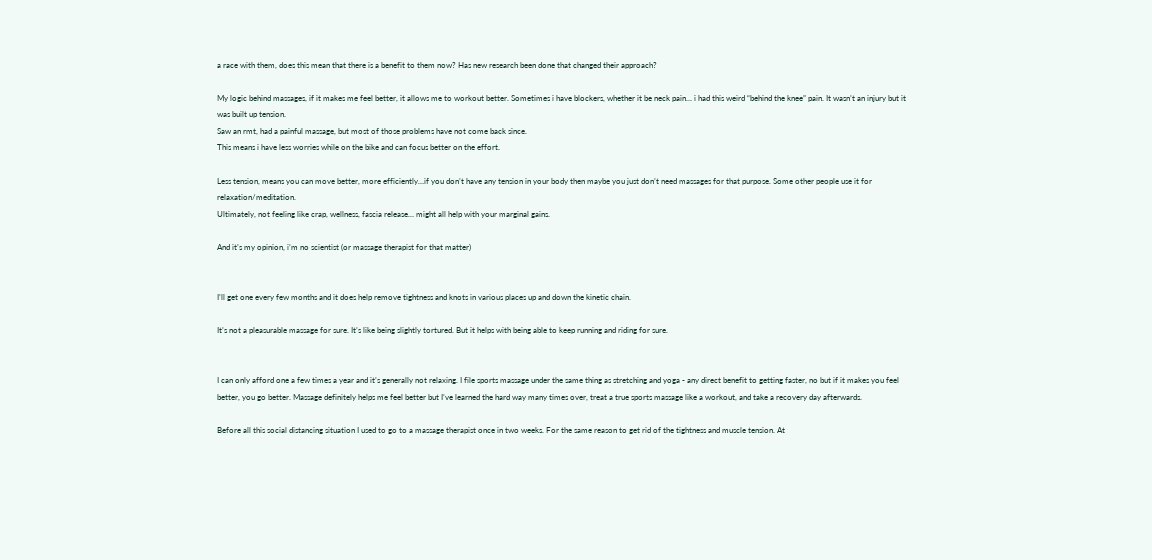a race with them, does this mean that there is a benefit to them now? Has new research been done that changed their approach?

My logic behind massages, if it makes me feel better, it allows me to workout better. Sometimes i have blockers, whether it be neck pain… i had this weird “behind the knee” pain. It wasn’t an injury but it was built up tension.
Saw an rmt, had a painful massage, but most of those problems have not come back since.
This means i have less worries while on the bike and can focus better on the effort.

Less tension, means you can move better, more efficiently…if you don’t have any tension in your body then maybe you just don’t need massages for that purpose. Some other people use it for relaxation/meditation.
Ultimately, not feeling like crap, wellness, fascia release… might all help with your marginal gains.

And it’s my opinion, i’m no scientist (or massage therapist for that matter)


I’ll get one every few months and it does help remove tightness and knots in various places up and down the kinetic chain.

It’s not a pleasurable massage for sure. It’s like being slightly tortured. But it helps with being able to keep running and riding for sure.


I can only afford one a few times a year and it’s generally not relaxing. I file sports massage under the same thing as stretching and yoga - any direct benefit to getting faster, no but if it makes you feel better, you go better. Massage definitely helps me feel better but I’ve learned the hard way many times over, treat a true sports massage like a workout, and take a recovery day afterwards.

Before all this social distancing situation I used to go to a massage therapist once in two weeks. For the same reason to get rid of the tightness and muscle tension. At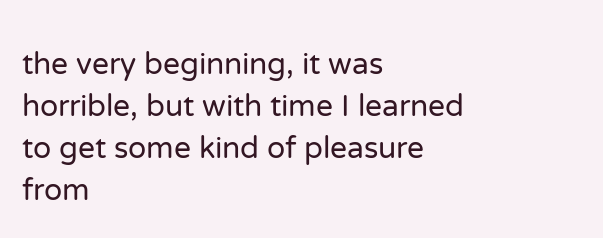the very beginning, it was horrible, but with time I learned to get some kind of pleasure from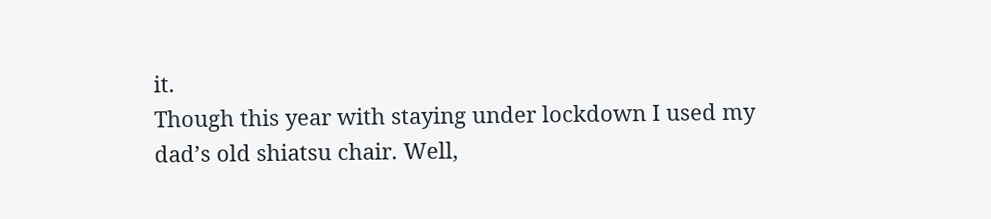it.
Though this year with staying under lockdown I used my dad’s old shiatsu chair. Well,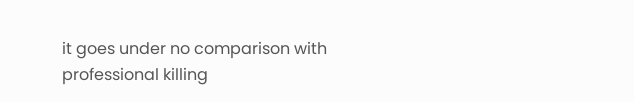it goes under no comparison with professional killing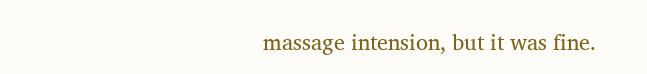massage intension, but it was fine.